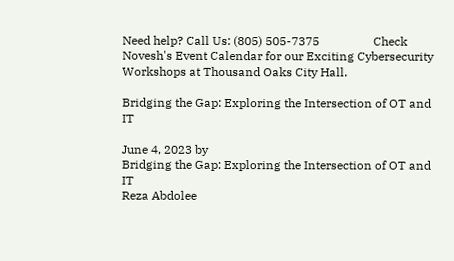Need help? Call Us: (805) 505-7375                  Check Novesh's Event Calendar for our Exciting Cybersecurity Workshops at Thousand Oaks City Hall.

Bridging the Gap: Exploring the Intersection of OT and IT

June 4, 2023 by
Bridging the Gap: Exploring the Intersection of OT and IT
Reza Abdolee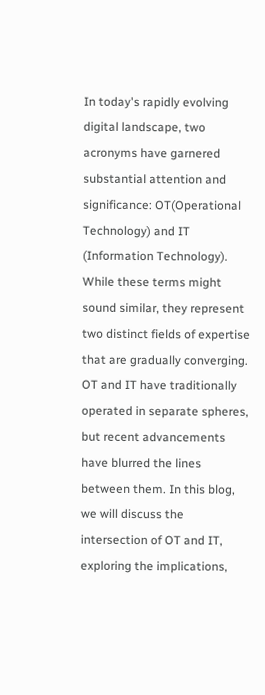In today's rapidly evolving digital landscape, two acronyms have garnered substantial attention and significance: OT(Operational Technology) and IT (Information Technology).  While these terms might sound similar, they represent two distinct fields of expertise that are gradually converging. OT and IT have traditionally operated in separate spheres, but recent advancements have blurred the lines between them. In this blog, we will discuss the intersection of OT and IT, exploring the implications,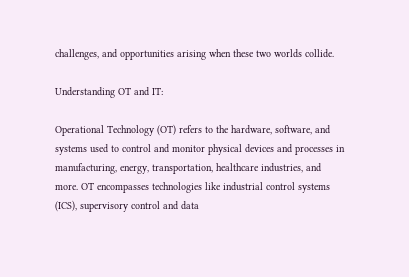challenges, and opportunities arising when these two worlds collide.

Understanding OT and IT:

Operational Technology (OT) refers to the hardware, software, and systems used to control and monitor physical devices and processes in manufacturing, energy, transportation, healthcare industries, and more. OT encompasses technologies like industrial control systems (ICS), supervisory control and data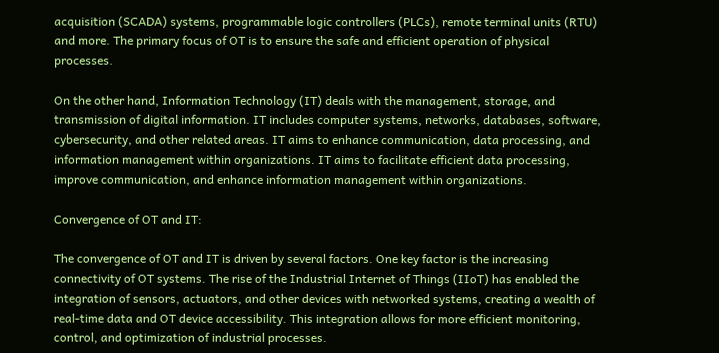acquisition (SCADA) systems, programmable logic controllers (PLCs), remote terminal units (RTU) and more. The primary focus of OT is to ensure the safe and efficient operation of physical processes.

On the other hand, Information Technology (IT) deals with the management, storage, and transmission of digital information. IT includes computer systems, networks, databases, software, cybersecurity, and other related areas. IT aims to enhance communication, data processing, and information management within organizations. IT aims to facilitate efficient data processing, improve communication, and enhance information management within organizations.

Convergence of OT and IT:

The convergence of OT and IT is driven by several factors. One key factor is the increasing connectivity of OT systems. The rise of the Industrial Internet of Things (IIoT) has enabled the integration of sensors, actuators, and other devices with networked systems, creating a wealth of real-time data and OT device accessibility. This integration allows for more efficient monitoring, control, and optimization of industrial processes.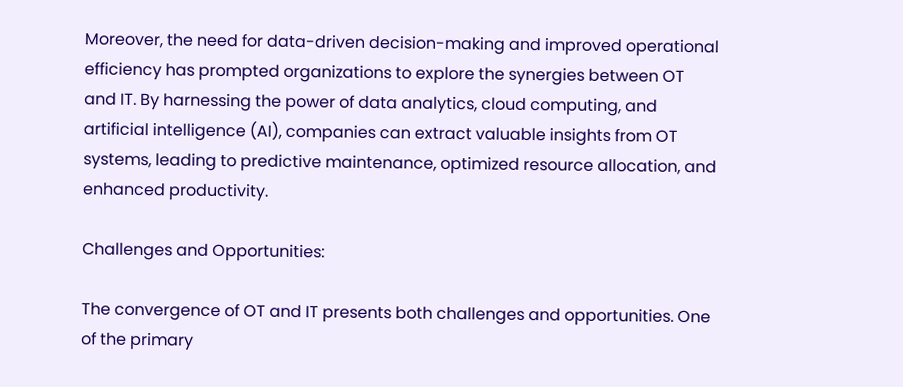Moreover, the need for data-driven decision-making and improved operational efficiency has prompted organizations to explore the synergies between OT and IT. By harnessing the power of data analytics, cloud computing, and artificial intelligence (AI), companies can extract valuable insights from OT systems, leading to predictive maintenance, optimized resource allocation, and enhanced productivity.

Challenges and Opportunities:

The convergence of OT and IT presents both challenges and opportunities. One of the primary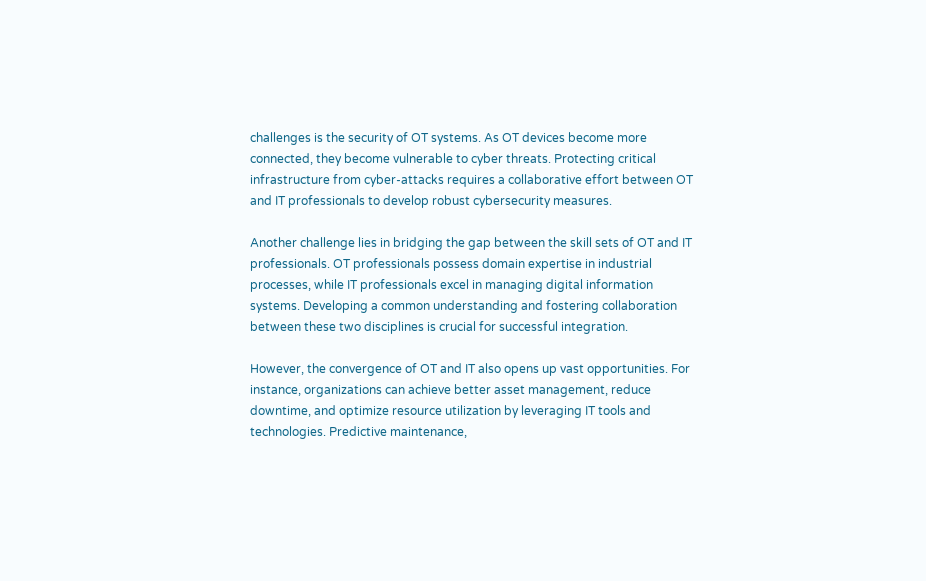challenges is the security of OT systems. As OT devices become more connected, they become vulnerable to cyber threats. Protecting critical infrastructure from cyber-attacks requires a collaborative effort between OT and IT professionals to develop robust cybersecurity measures.

Another challenge lies in bridging the gap between the skill sets of OT and IT professionals. OT professionals possess domain expertise in industrial processes, while IT professionals excel in managing digital information systems. Developing a common understanding and fostering collaboration between these two disciplines is crucial for successful integration.

However, the convergence of OT and IT also opens up vast opportunities. For instance, organizations can achieve better asset management, reduce downtime, and optimize resource utilization by leveraging IT tools and technologies. Predictive maintenance,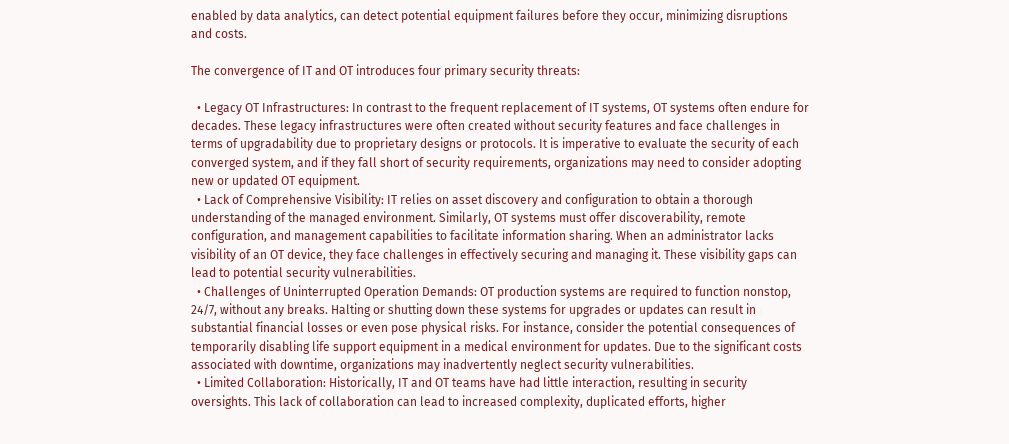enabled by data analytics, can detect potential equipment failures before they occur, minimizing disruptions and costs.

The convergence of IT and OT introduces four primary security threats:

  • Legacy OT Infrastructures: In contrast to the frequent replacement of IT systems, OT systems often endure for decades. These legacy infrastructures were often created without security features and face challenges in terms of upgradability due to proprietary designs or protocols. It is imperative to evaluate the security of each converged system, and if they fall short of security requirements, organizations may need to consider adopting new or updated OT equipment.
  • Lack of Comprehensive Visibility: IT relies on asset discovery and configuration to obtain a thorough understanding of the managed environment. Similarly, OT systems must offer discoverability, remote configuration, and management capabilities to facilitate information sharing. When an administrator lacks visibility of an OT device, they face challenges in effectively securing and managing it. These visibility gaps can lead to potential security vulnerabilities.
  • Challenges of Uninterrupted Operation Demands: OT production systems are required to function nonstop, 24/7, without any breaks. Halting or shutting down these systems for upgrades or updates can result in substantial financial losses or even pose physical risks. For instance, consider the potential consequences of temporarily disabling life support equipment in a medical environment for updates. Due to the significant costs associated with downtime, organizations may inadvertently neglect security vulnerabilities.
  • Limited Collaboration: Historically, IT and OT teams have had little interaction, resulting in security oversights. This lack of collaboration can lead to increased complexity, duplicated efforts, higher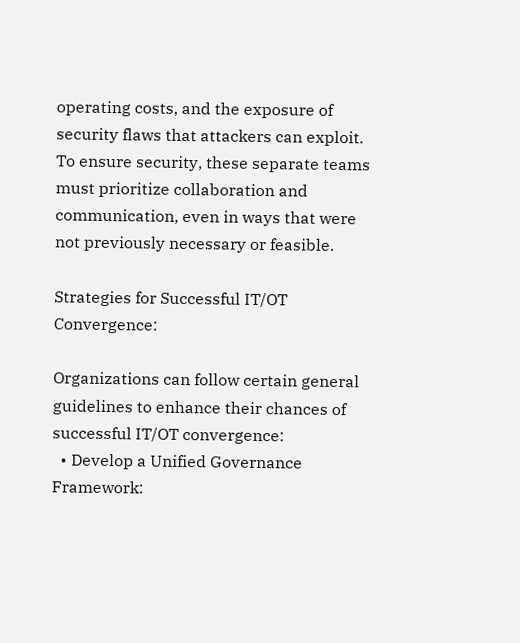operating costs, and the exposure of security flaws that attackers can exploit. To ensure security, these separate teams must prioritize collaboration and communication, even in ways that were not previously necessary or feasible.

Strategies for Successful IT/OT Convergence:

Organizations can follow certain general guidelines to enhance their chances of successful IT/OT convergence:
  • Develop a Unified Governance Framework: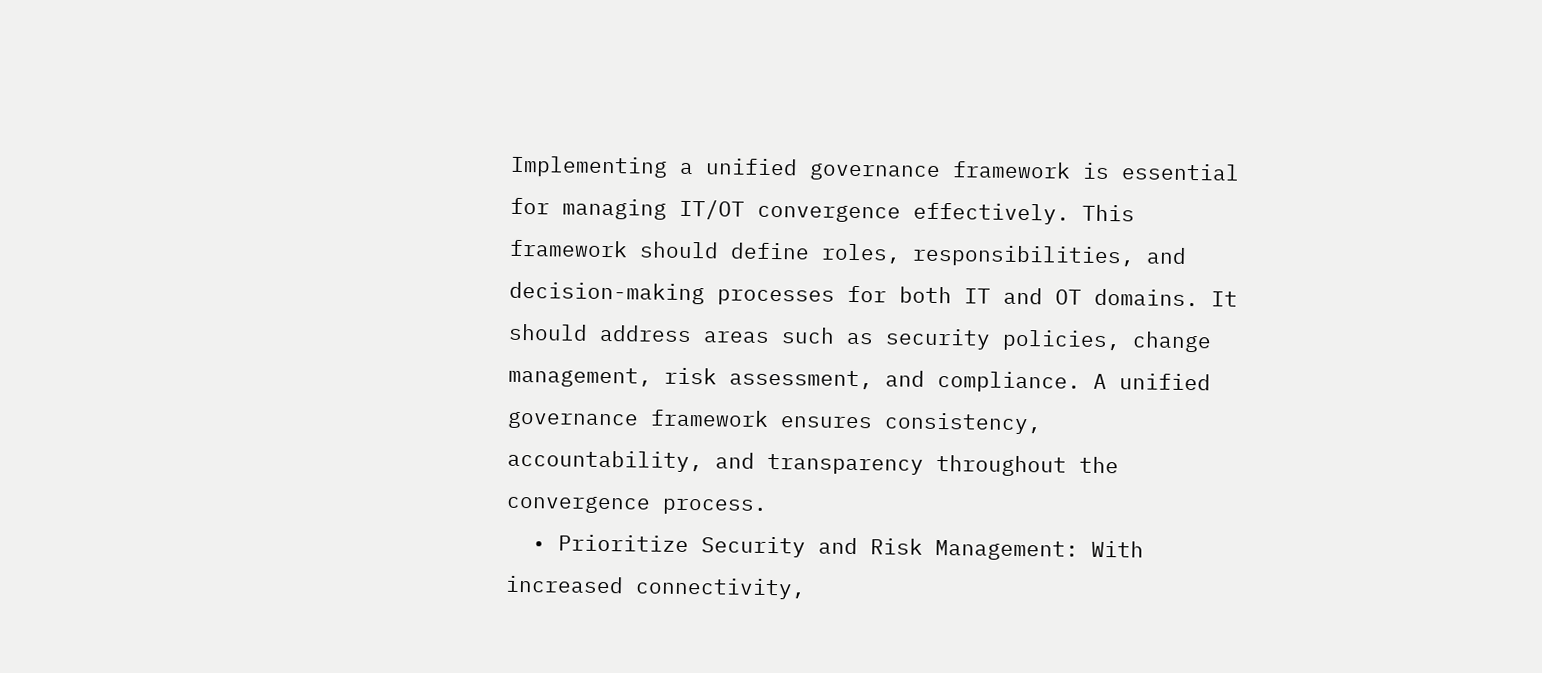Implementing a unified governance framework is essential for managing IT/OT convergence effectively. This framework should define roles, responsibilities, and decision-making processes for both IT and OT domains. It should address areas such as security policies, change management, risk assessment, and compliance. A unified governance framework ensures consistency, accountability, and transparency throughout the convergence process.
  • Prioritize Security and Risk Management: With increased connectivity,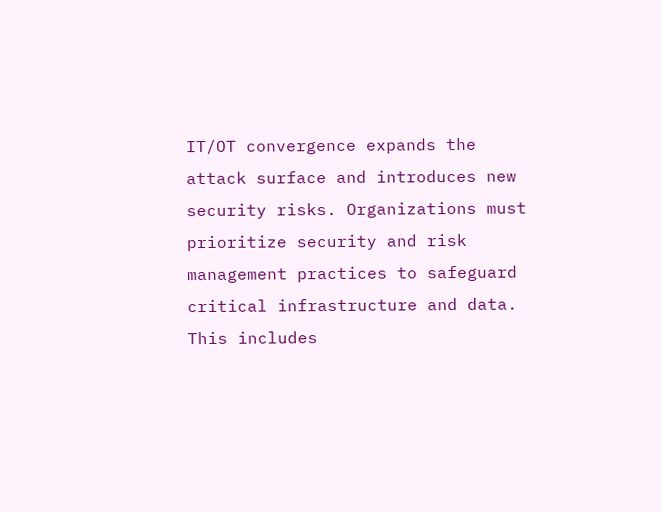IT/OT convergence expands the attack surface and introduces new security risks. Organizations must prioritize security and risk management practices to safeguard critical infrastructure and data. This includes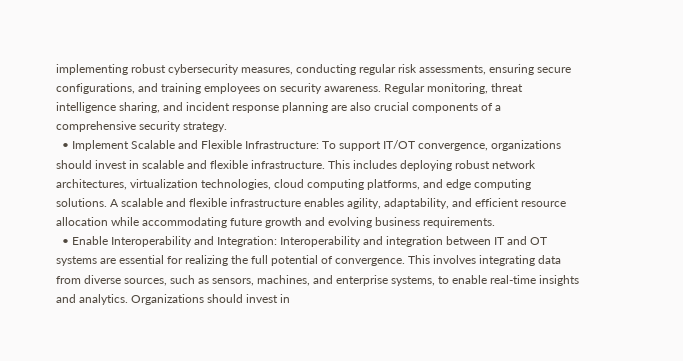implementing robust cybersecurity measures, conducting regular risk assessments, ensuring secure configurations, and training employees on security awareness. Regular monitoring, threat intelligence sharing, and incident response planning are also crucial components of a comprehensive security strategy.
  • Implement Scalable and Flexible Infrastructure: To support IT/OT convergence, organizations should invest in scalable and flexible infrastructure. This includes deploying robust network architectures, virtualization technologies, cloud computing platforms, and edge computing solutions. A scalable and flexible infrastructure enables agility, adaptability, and efficient resource allocation while accommodating future growth and evolving business requirements.
  • Enable Interoperability and Integration: Interoperability and integration between IT and OT systems are essential for realizing the full potential of convergence. This involves integrating data from diverse sources, such as sensors, machines, and enterprise systems, to enable real-time insights and analytics. Organizations should invest in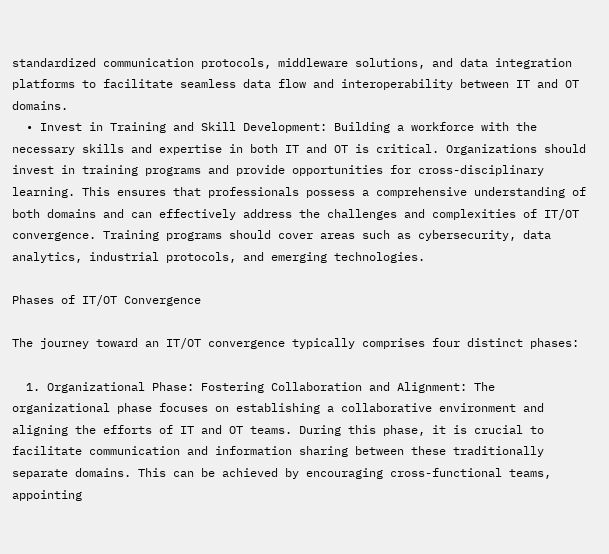standardized communication protocols, middleware solutions, and data integration platforms to facilitate seamless data flow and interoperability between IT and OT domains.
  • Invest in Training and Skill Development: Building a workforce with the necessary skills and expertise in both IT and OT is critical. Organizations should invest in training programs and provide opportunities for cross-disciplinary learning. This ensures that professionals possess a comprehensive understanding of both domains and can effectively address the challenges and complexities of IT/OT convergence. Training programs should cover areas such as cybersecurity, data analytics, industrial protocols, and emerging technologies.

Phases of IT/OT Convergence

The journey toward an IT/OT convergence typically comprises four distinct phases:

  1. Organizational Phase: Fostering Collaboration and Alignment: The organizational phase focuses on establishing a collaborative environment and aligning the efforts of IT and OT teams. During this phase, it is crucial to facilitate communication and information sharing between these traditionally separate domains. This can be achieved by encouraging cross-functional teams, appointing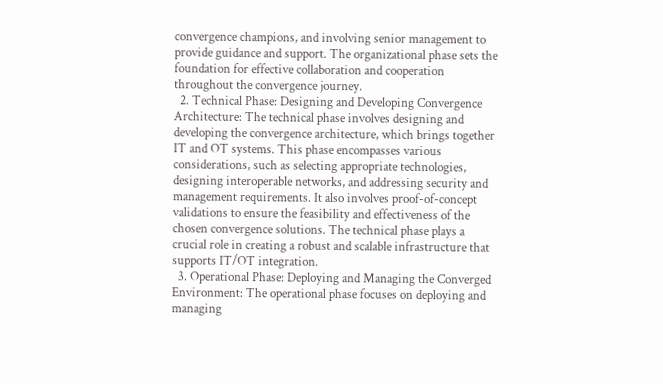convergence champions, and involving senior management to provide guidance and support. The organizational phase sets the foundation for effective collaboration and cooperation throughout the convergence journey.
  2. Technical Phase: Designing and Developing Convergence Architecture: The technical phase involves designing and developing the convergence architecture, which brings together IT and OT systems. This phase encompasses various considerations, such as selecting appropriate technologies, designing interoperable networks, and addressing security and management requirements. It also involves proof-of-concept validations to ensure the feasibility and effectiveness of the chosen convergence solutions. The technical phase plays a crucial role in creating a robust and scalable infrastructure that supports IT/OT integration.
  3. Operational Phase: Deploying and Managing the Converged Environment: The operational phase focuses on deploying and managing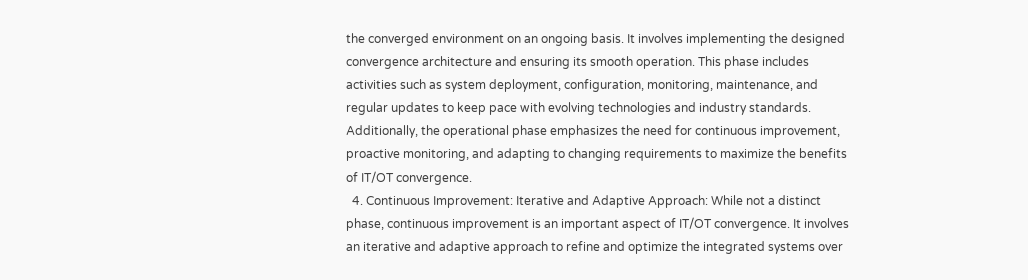the converged environment on an ongoing basis. It involves implementing the designed convergence architecture and ensuring its smooth operation. This phase includes activities such as system deployment, configuration, monitoring, maintenance, and regular updates to keep pace with evolving technologies and industry standards. Additionally, the operational phase emphasizes the need for continuous improvement, proactive monitoring, and adapting to changing requirements to maximize the benefits of IT/OT convergence.
  4. Continuous Improvement: Iterative and Adaptive Approach: While not a distinct phase, continuous improvement is an important aspect of IT/OT convergence. It involves an iterative and adaptive approach to refine and optimize the integrated systems over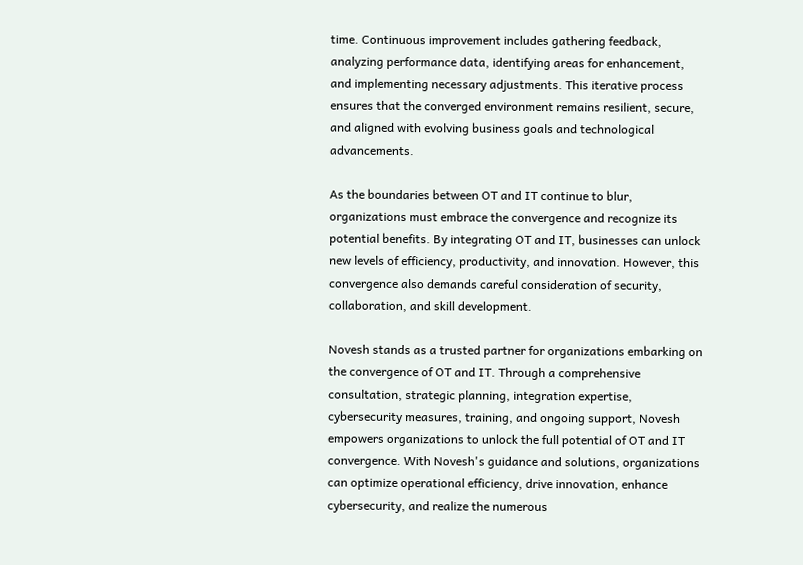time. Continuous improvement includes gathering feedback, analyzing performance data, identifying areas for enhancement, and implementing necessary adjustments. This iterative process ensures that the converged environment remains resilient, secure, and aligned with evolving business goals and technological advancements.

As the boundaries between OT and IT continue to blur, organizations must embrace the convergence and recognize its potential benefits. By integrating OT and IT, businesses can unlock new levels of efficiency, productivity, and innovation. However, this convergence also demands careful consideration of security, collaboration, and skill development.

Novesh stands as a trusted partner for organizations embarking on the convergence of OT and IT. Through a comprehensive consultation, strategic planning, integration expertise, cybersecurity measures, training, and ongoing support, Novesh empowers organizations to unlock the full potential of OT and IT convergence. With Novesh's guidance and solutions, organizations can optimize operational efficiency, drive innovation, enhance cybersecurity, and realize the numerous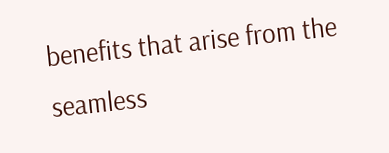benefits that arise from the seamless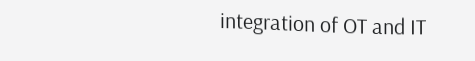integration of OT and IT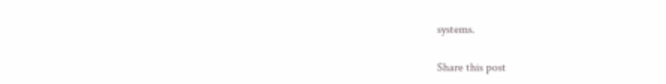systems.

Share this post